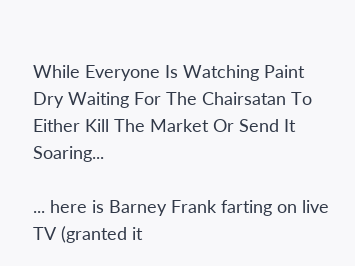While Everyone Is Watching Paint Dry Waiting For The Chairsatan To Either Kill The Market Or Send It Soaring...

... here is Barney Frank farting on live TV (granted it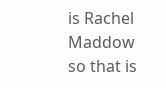is Rachel Maddow so that is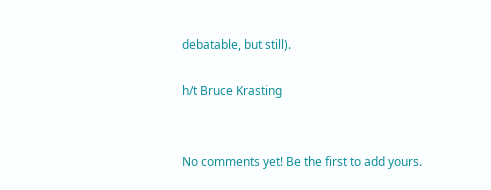debatable, but still).

h/t Bruce Krasting


No comments yet! Be the first to add yours.